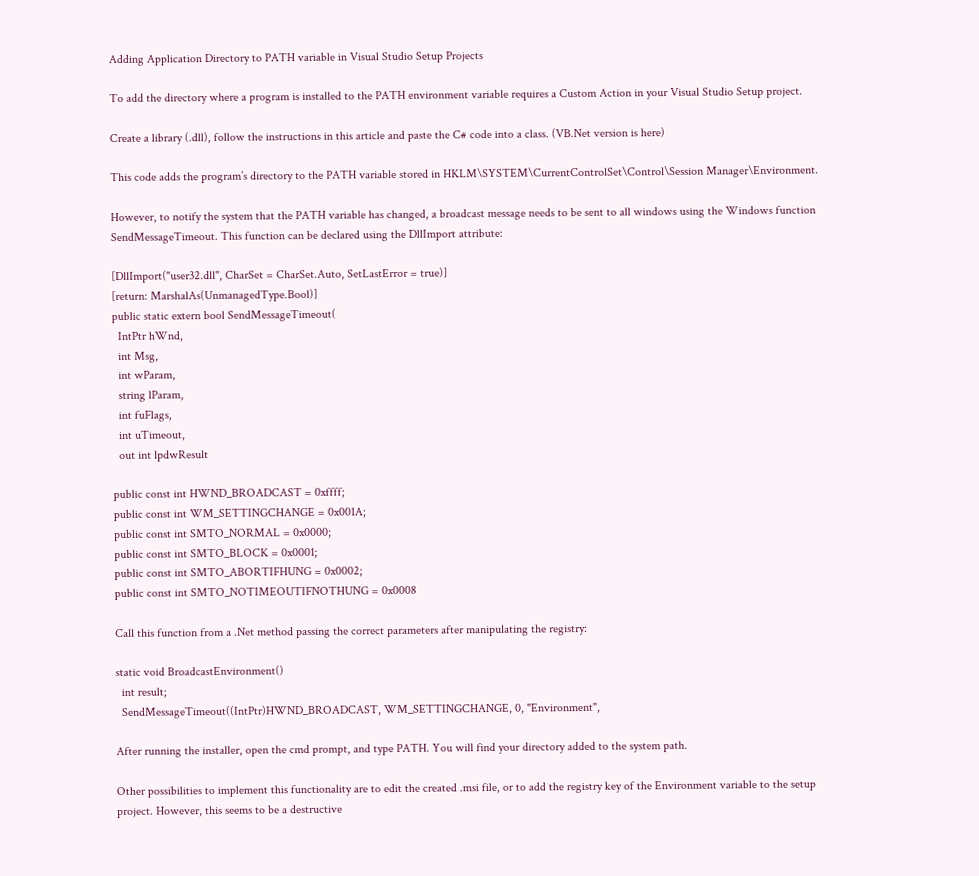Adding Application Directory to PATH variable in Visual Studio Setup Projects

To add the directory where a program is installed to the PATH environment variable requires a Custom Action in your Visual Studio Setup project.

Create a library (.dll), follow the instructions in this article and paste the C# code into a class. (VB.Net version is here)

This code adds the program’s directory to the PATH variable stored in HKLM\SYSTEM\CurrentControlSet\Control\Session Manager\Environment.

However, to notify the system that the PATH variable has changed, a broadcast message needs to be sent to all windows using the Windows function SendMessageTimeout. This function can be declared using the DllImport attribute:

[DllImport("user32.dll", CharSet = CharSet.Auto, SetLastError = true)]
[return: MarshalAs(UnmanagedType.Bool)]
public static extern bool SendMessageTimeout(
  IntPtr hWnd,
  int Msg,
  int wParam,
  string lParam,
  int fuFlags,
  int uTimeout,
  out int lpdwResult

public const int HWND_BROADCAST = 0xffff;
public const int WM_SETTINGCHANGE = 0x001A;
public const int SMTO_NORMAL = 0x0000;
public const int SMTO_BLOCK = 0x0001;
public const int SMTO_ABORTIFHUNG = 0x0002;
public const int SMTO_NOTIMEOUTIFNOTHUNG = 0x0008

Call this function from a .Net method passing the correct parameters after manipulating the registry:

static void BroadcastEnvironment()
  int result;
  SendMessageTimeout((IntPtr)HWND_BROADCAST, WM_SETTINGCHANGE, 0, "Environment",

After running the installer, open the cmd prompt, and type PATH. You will find your directory added to the system path.

Other possibilities to implement this functionality are to edit the created .msi file, or to add the registry key of the Environment variable to the setup project. However, this seems to be a destructive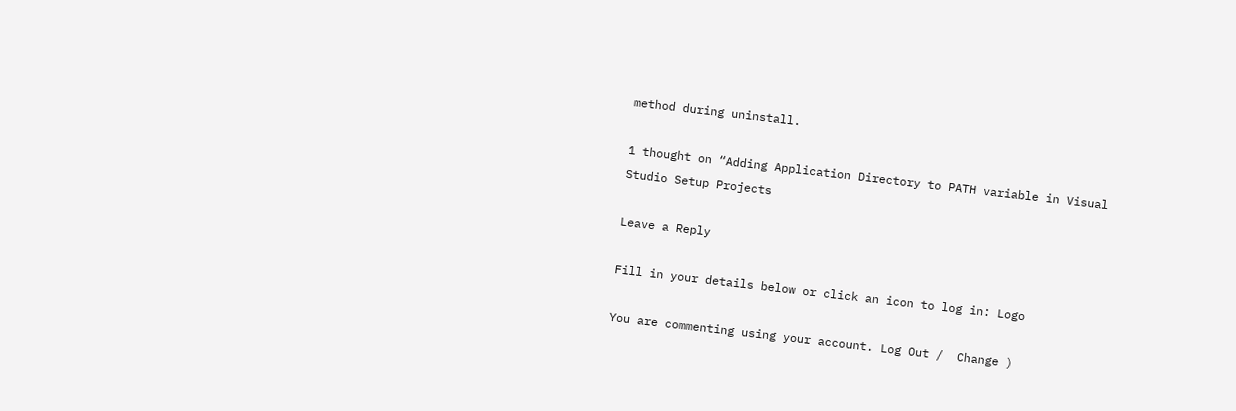method during uninstall.

1 thought on “Adding Application Directory to PATH variable in Visual Studio Setup Projects

Leave a Reply

Fill in your details below or click an icon to log in: Logo

You are commenting using your account. Log Out /  Change )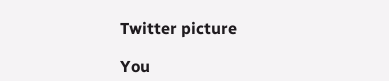Twitter picture

You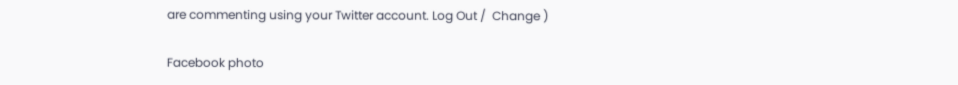are commenting using your Twitter account. Log Out /  Change )

Facebook photo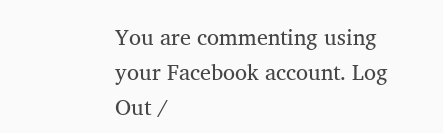You are commenting using your Facebook account. Log Out /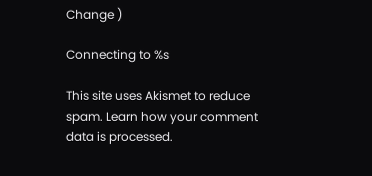Change )

Connecting to %s

This site uses Akismet to reduce spam. Learn how your comment data is processed.